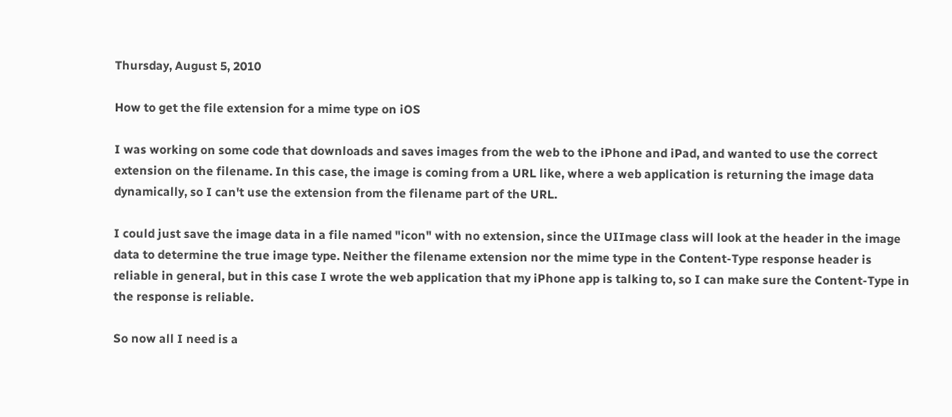Thursday, August 5, 2010

How to get the file extension for a mime type on iOS

I was working on some code that downloads and saves images from the web to the iPhone and iPad, and wanted to use the correct extension on the filename. In this case, the image is coming from a URL like, where a web application is returning the image data dynamically, so I can't use the extension from the filename part of the URL.

I could just save the image data in a file named "icon" with no extension, since the UIImage class will look at the header in the image data to determine the true image type. Neither the filename extension nor the mime type in the Content-Type response header is reliable in general, but in this case I wrote the web application that my iPhone app is talking to, so I can make sure the Content-Type in the response is reliable.

So now all I need is a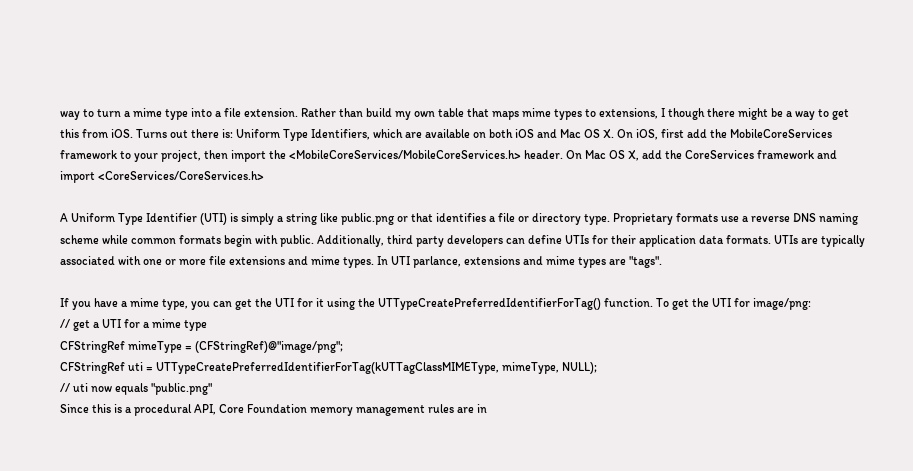way to turn a mime type into a file extension. Rather than build my own table that maps mime types to extensions, I though there might be a way to get this from iOS. Turns out there is: Uniform Type Identifiers, which are available on both iOS and Mac OS X. On iOS, first add the MobileCoreServices framework to your project, then import the <MobileCoreServices/MobileCoreServices.h> header. On Mac OS X, add the CoreServices framework and import <CoreServices/CoreServices.h>

A Uniform Type Identifier (UTI) is simply a string like public.png or that identifies a file or directory type. Proprietary formats use a reverse DNS naming scheme while common formats begin with public. Additionally, third party developers can define UTIs for their application data formats. UTIs are typically associated with one or more file extensions and mime types. In UTI parlance, extensions and mime types are "tags".

If you have a mime type, you can get the UTI for it using the UTTypeCreatePreferredIdentifierForTag() function. To get the UTI for image/png:
// get a UTI for a mime type
CFStringRef mimeType = (CFStringRef)@"image/png";
CFStringRef uti = UTTypeCreatePreferredIdentifierForTag(kUTTagClassMIMEType, mimeType, NULL);
// uti now equals "public.png"
Since this is a procedural API, Core Foundation memory management rules are in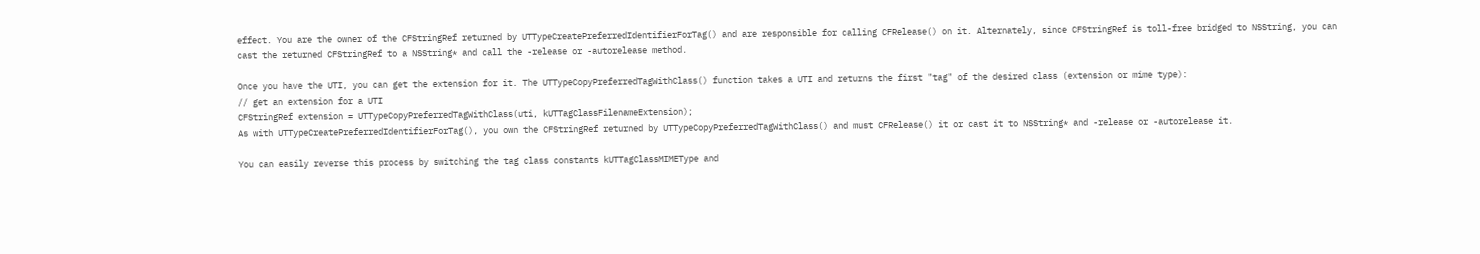effect. You are the owner of the CFStringRef returned by UTTypeCreatePreferredIdentifierForTag() and are responsible for calling CFRelease() on it. Alternately, since CFStringRef is toll-free bridged to NSString, you can cast the returned CFStringRef to a NSString* and call the -release or -autorelease method.

Once you have the UTI, you can get the extension for it. The UTTypeCopyPreferredTagWithClass() function takes a UTI and returns the first "tag" of the desired class (extension or mime type):
// get an extension for a UTI
CFStringRef extension = UTTypeCopyPreferredTagWithClass(uti, kUTTagClassFilenameExtension);
As with UTTypeCreatePreferredIdentifierForTag(), you own the CFStringRef returned by UTTypeCopyPreferredTagWithClass() and must CFRelease() it or cast it to NSString* and -release or -autorelease it.

You can easily reverse this process by switching the tag class constants kUTTagClassMIMEType and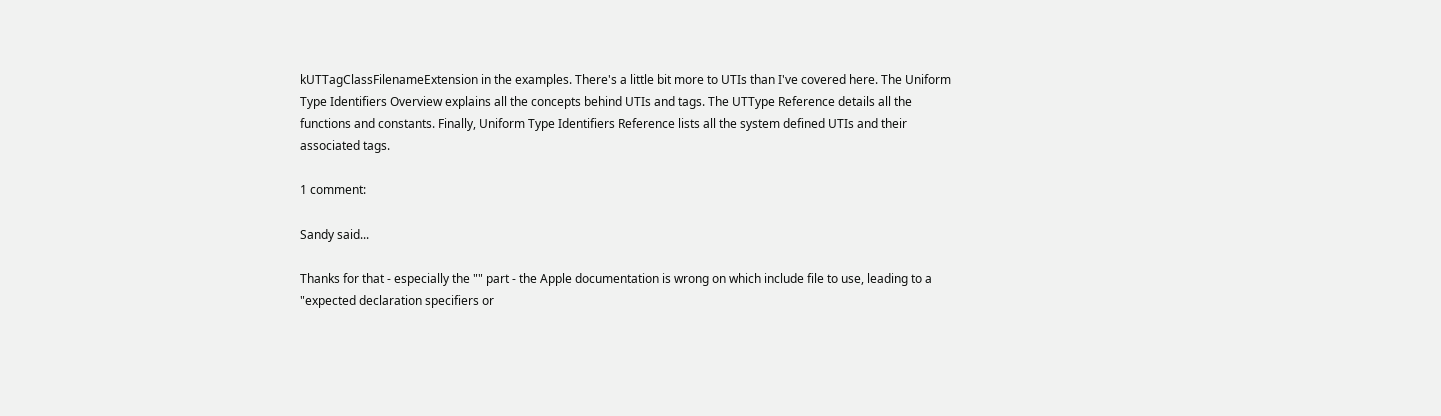kUTTagClassFilenameExtension in the examples. There's a little bit more to UTIs than I've covered here. The Uniform Type Identifiers Overview explains all the concepts behind UTIs and tags. The UTType Reference details all the functions and constants. Finally, Uniform Type Identifiers Reference lists all the system defined UTIs and their associated tags.

1 comment:

Sandy said...

Thanks for that - especially the "" part - the Apple documentation is wrong on which include file to use, leading to a "expected declaration specifiers or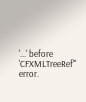'...' before 'CFXMLTreeRef'" error.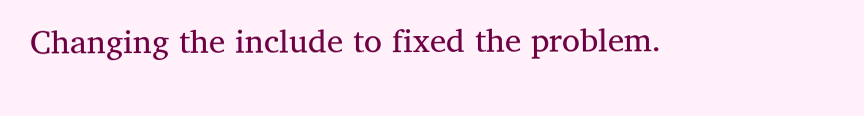Changing the include to fixed the problem.